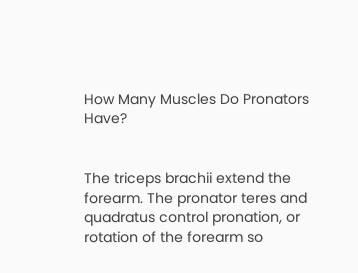How Many Muscles Do Pronators Have?


The triceps brachii extend the forearm. The pronator teres and quadratus control pronation, or rotation of the forearm so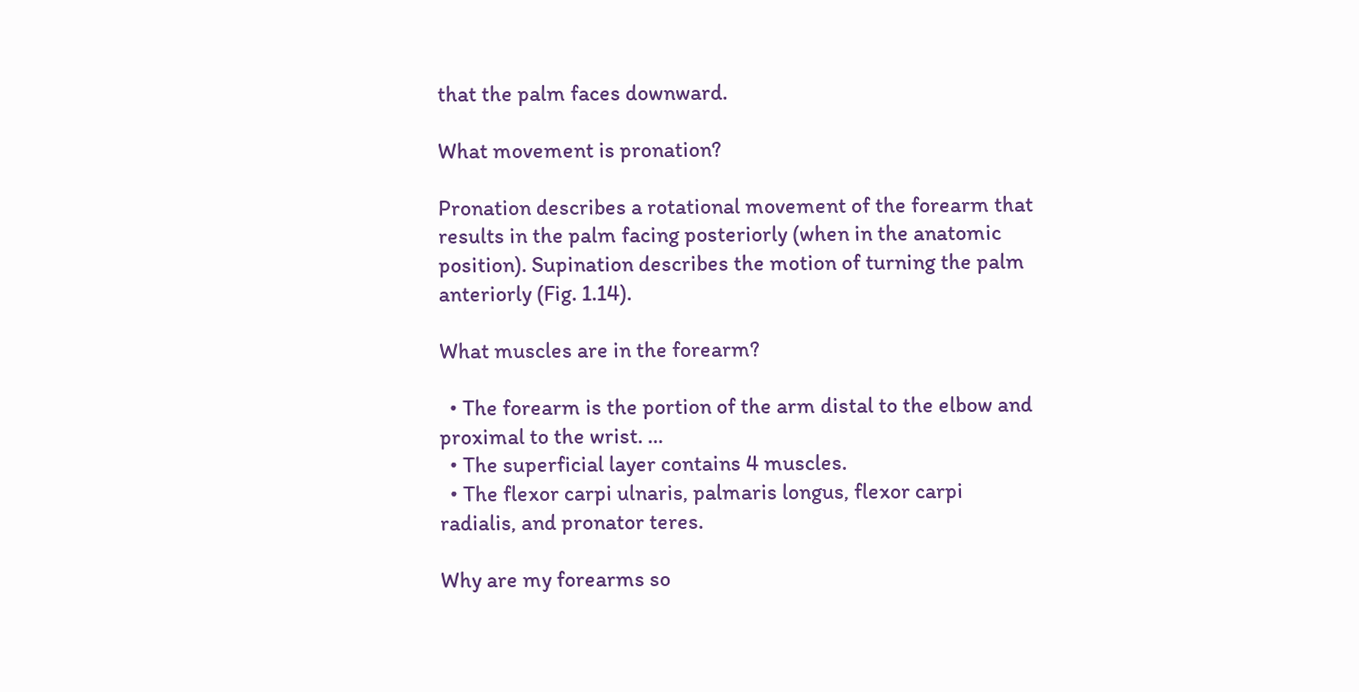that the palm faces downward.

What movement is pronation?

Pronation describes a rotational movement of the forearm that results in the palm facing posteriorly (when in the anatomic position). Supination describes the motion of turning the palm anteriorly (Fig. 1.14).

What muscles are in the forearm?

  • The forearm is the portion of the arm distal to the elbow and proximal to the wrist. …
  • The superficial layer contains 4 muscles.
  • The flexor carpi ulnaris, palmaris longus, flexor carpi radialis, and pronator teres.

Why are my forearms so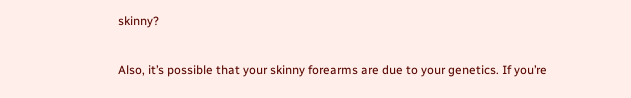skinny?

Also, it’s possible that your skinny forearms are due to your genetics. If you’re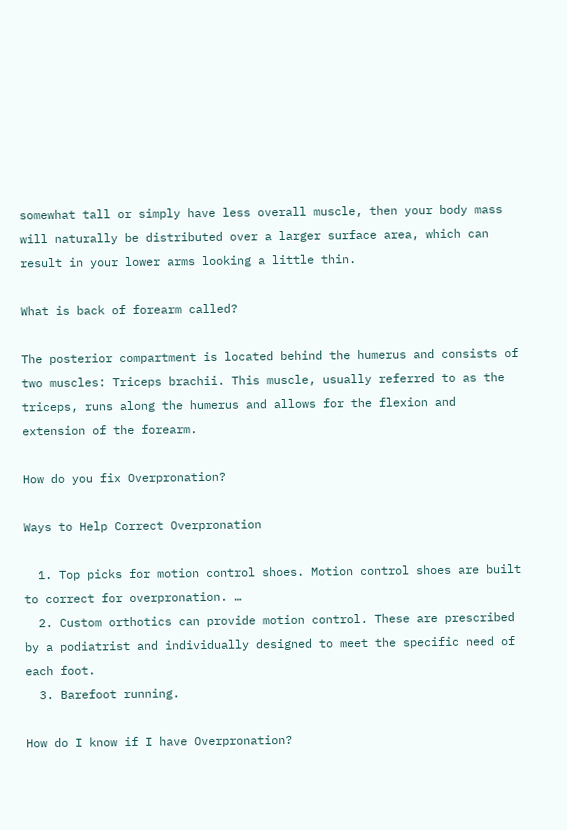somewhat tall or simply have less overall muscle, then your body mass will naturally be distributed over a larger surface area, which can result in your lower arms looking a little thin.

What is back of forearm called?

The posterior compartment is located behind the humerus and consists of two muscles: Triceps brachii. This muscle, usually referred to as the triceps, runs along the humerus and allows for the flexion and extension of the forearm.

How do you fix Overpronation?

Ways to Help Correct Overpronation

  1. Top picks for motion control shoes. Motion control shoes are built to correct for overpronation. …
  2. Custom orthotics can provide motion control. These are prescribed by a podiatrist and individually designed to meet the specific need of each foot.
  3. Barefoot running.

How do I know if I have Overpronation?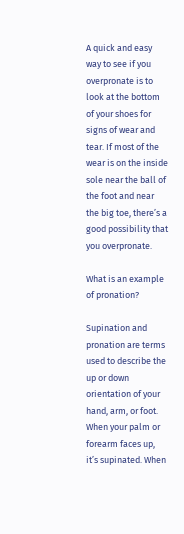A quick and easy way to see if you overpronate is to look at the bottom of your shoes for signs of wear and tear. If most of the wear is on the inside sole near the ball of the foot and near the big toe, there’s a good possibility that you overpronate.

What is an example of pronation?

Supination and pronation are terms used to describe the up or down orientation of your hand, arm, or foot. When your palm or forearm faces up, it’s supinated. When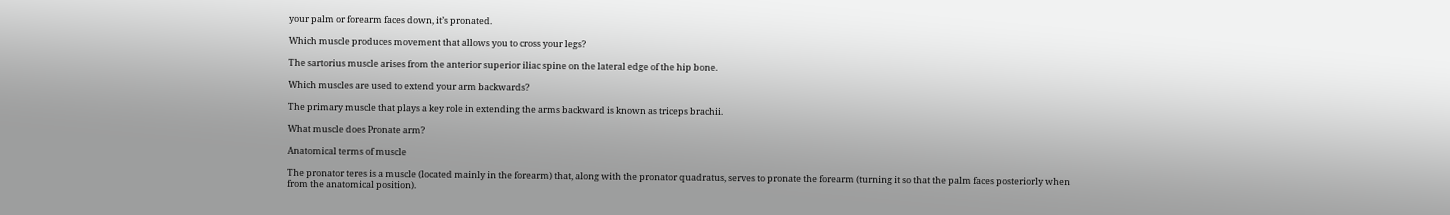your palm or forearm faces down, it’s pronated.

Which muscle produces movement that allows you to cross your legs?

The sartorius muscle arises from the anterior superior iliac spine on the lateral edge of the hip bone.

Which muscles are used to extend your arm backwards?

The primary muscle that plays a key role in extending the arms backward is known as triceps brachii.

What muscle does Pronate arm?

Anatomical terms of muscle

The pronator teres is a muscle (located mainly in the forearm) that, along with the pronator quadratus, serves to pronate the forearm (turning it so that the palm faces posteriorly when from the anatomical position).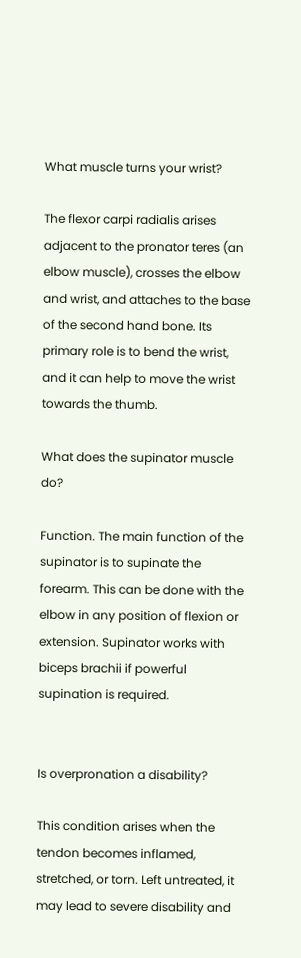What muscle turns your wrist?

The flexor carpi radialis arises adjacent to the pronator teres (an elbow muscle), crosses the elbow and wrist, and attaches to the base of the second hand bone. Its primary role is to bend the wrist, and it can help to move the wrist towards the thumb.

What does the supinator muscle do?

Function. The main function of the supinator is to supinate the forearm. This can be done with the elbow in any position of flexion or extension. Supinator works with biceps brachii if powerful supination is required.


Is overpronation a disability?

This condition arises when the tendon becomes inflamed, stretched, or torn. Left untreated, it may lead to severe disability and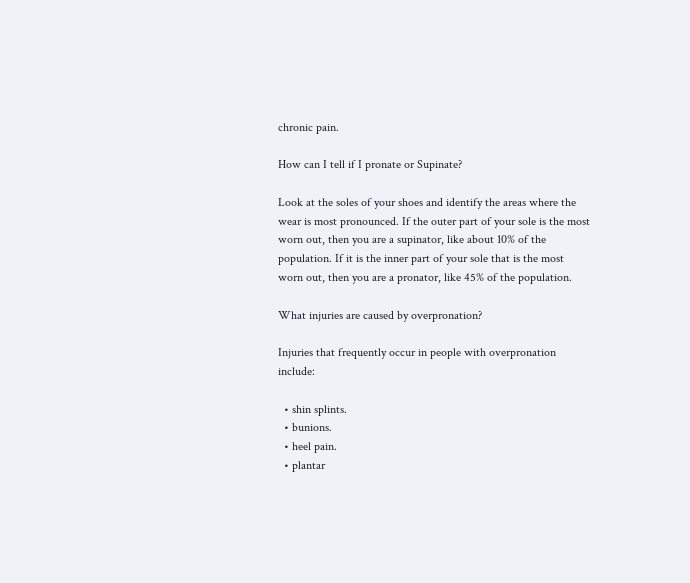chronic pain.

How can I tell if I pronate or Supinate?

Look at the soles of your shoes and identify the areas where the wear is most pronounced. If the outer part of your sole is the most worn out, then you are a supinator, like about 10% of the population. If it is the inner part of your sole that is the most worn out, then you are a pronator, like 45% of the population.

What injuries are caused by overpronation?

Injuries that frequently occur in people with overpronation include:

  • shin splints.
  • bunions.
  • heel pain.
  • plantar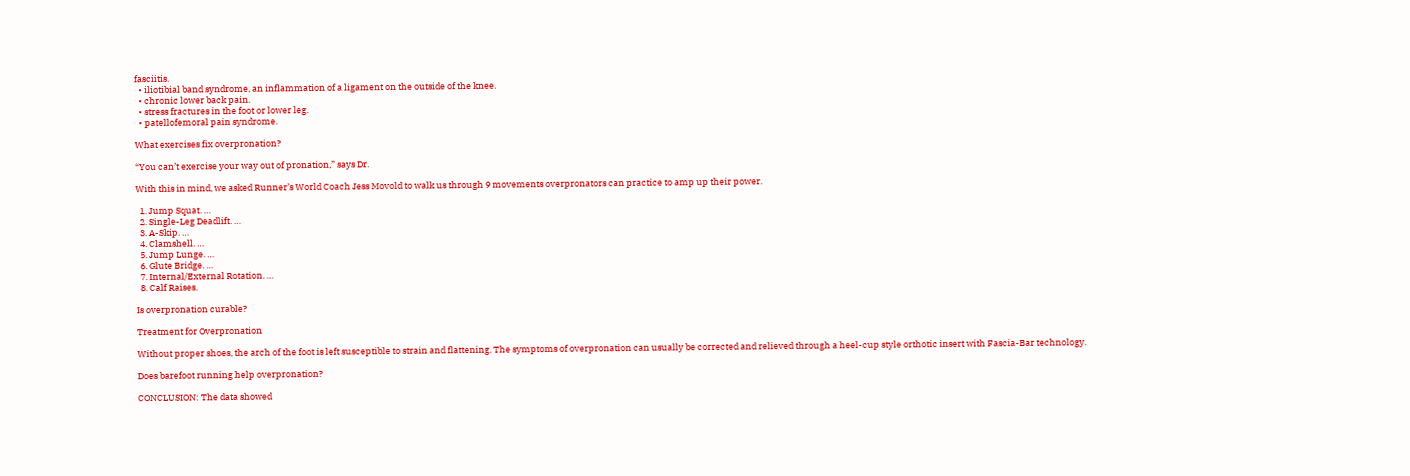fasciitis.
  • iliotibial band syndrome, an inflammation of a ligament on the outside of the knee.
  • chronic lower back pain.
  • stress fractures in the foot or lower leg.
  • patellofemoral pain syndrome.

What exercises fix overpronation?

“You can’t exercise your way out of pronation,” says Dr.

With this in mind, we asked Runner’s World Coach Jess Movold to walk us through 9 movements overpronators can practice to amp up their power.

  1. Jump Squat. …
  2. Single-Leg Deadlift. …
  3. A-Skip. …
  4. Clamshell. …
  5. Jump Lunge. …
  6. Glute Bridge. …
  7. Internal/External Rotation. …
  8. Calf Raises.

Is overpronation curable?

Treatment for Overpronation

Without proper shoes, the arch of the foot is left susceptible to strain and flattening. The symptoms of overpronation can usually be corrected and relieved through a heel-cup style orthotic insert with Fascia-Bar technology.

Does barefoot running help overpronation?

CONCLUSION: The data showed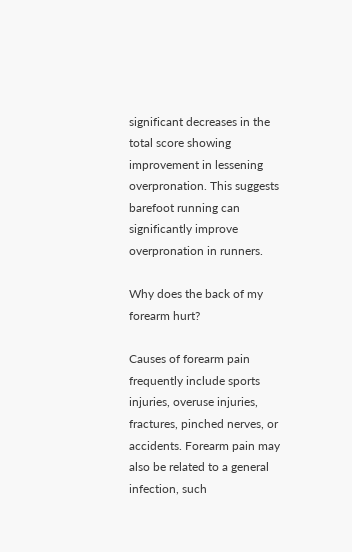significant decreases in the total score showing improvement in lessening overpronation. This suggests barefoot running can significantly improve overpronation in runners.

Why does the back of my forearm hurt?

Causes of forearm pain frequently include sports injuries, overuse injuries, fractures, pinched nerves, or accidents. Forearm pain may also be related to a general infection, such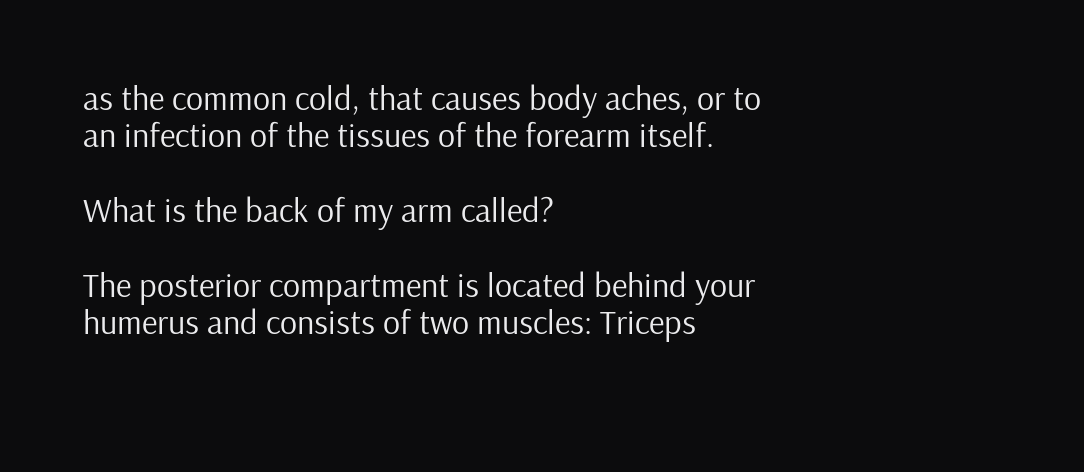as the common cold, that causes body aches, or to an infection of the tissues of the forearm itself.

What is the back of my arm called?

The posterior compartment is located behind your humerus and consists of two muscles: Triceps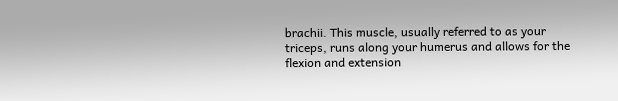brachii. This muscle, usually referred to as your triceps, runs along your humerus and allows for the flexion and extension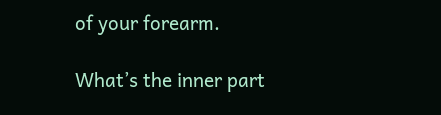of your forearm.

What’s the inner part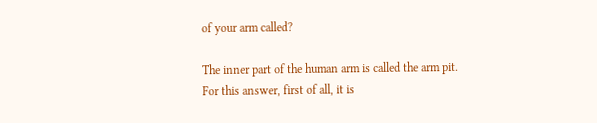of your arm called?

The inner part of the human arm is called the arm pit. For this answer, first of all, it is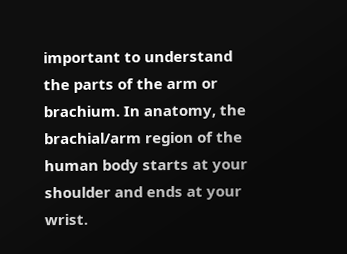important to understand the parts of the arm or brachium. In anatomy, the brachial/arm region of the human body starts at your shoulder and ends at your wrist.